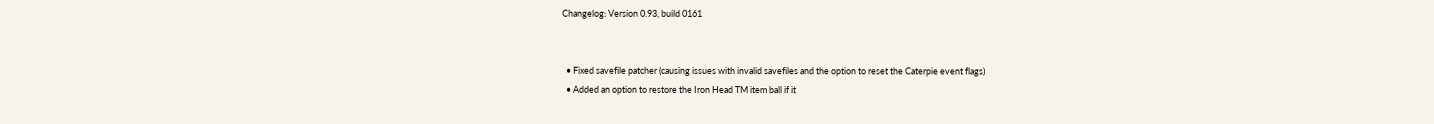Changelog: Version 0.93, build 0161


  • Fixed savefile patcher (causing issues with invalid savefiles and the option to reset the Caterpie event flags)
  • Added an option to restore the Iron Head TM item ball if it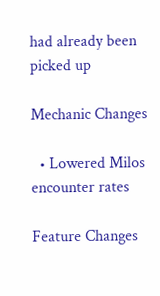had already been picked up

Mechanic Changes

  • Lowered Milos encounter rates

Feature Changes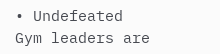• Undefeated Gym leaders are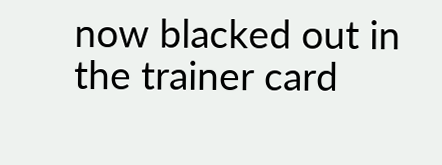now blacked out in the trainer card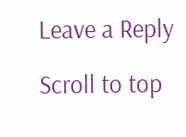Leave a Reply

Scroll to top